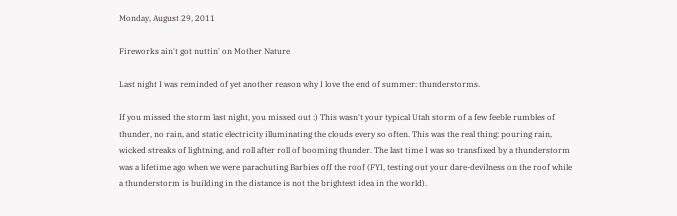Monday, August 29, 2011

Fireworks ain't got nuttin' on Mother Nature

Last night I was reminded of yet another reason why I love the end of summer: thunderstorms.

If you missed the storm last night, you missed out :) This wasn't your typical Utah storm of a few feeble rumbles of thunder, no rain, and static electricity illuminating the clouds every so often. This was the real thing: pouring rain, wicked streaks of lightning, and roll after roll of booming thunder. The last time I was so transfixed by a thunderstorm was a lifetime ago when we were parachuting Barbies off the roof (FYI, testing out your dare-devilness on the roof while a thunderstorm is building in the distance is not the brightest idea in the world).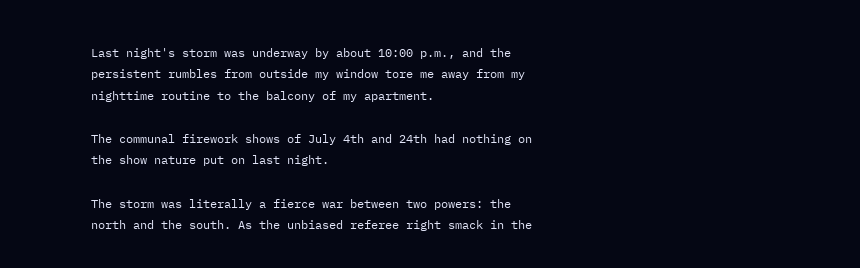Last night's storm was underway by about 10:00 p.m., and the persistent rumbles from outside my window tore me away from my nighttime routine to the balcony of my apartment.

The communal firework shows of July 4th and 24th had nothing on the show nature put on last night.

The storm was literally a fierce war between two powers: the north and the south. As the unbiased referee right smack in the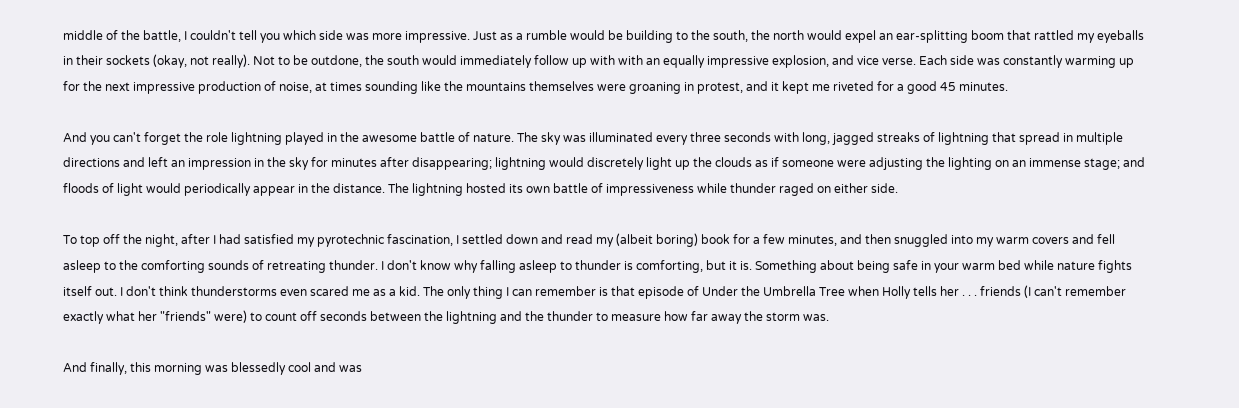middle of the battle, I couldn't tell you which side was more impressive. Just as a rumble would be building to the south, the north would expel an ear-splitting boom that rattled my eyeballs in their sockets (okay, not really). Not to be outdone, the south would immediately follow up with with an equally impressive explosion, and vice verse. Each side was constantly warming up for the next impressive production of noise, at times sounding like the mountains themselves were groaning in protest, and it kept me riveted for a good 45 minutes.

And you can't forget the role lightning played in the awesome battle of nature. The sky was illuminated every three seconds with long, jagged streaks of lightning that spread in multiple directions and left an impression in the sky for minutes after disappearing; lightning would discretely light up the clouds as if someone were adjusting the lighting on an immense stage; and floods of light would periodically appear in the distance. The lightning hosted its own battle of impressiveness while thunder raged on either side.

To top off the night, after I had satisfied my pyrotechnic fascination, I settled down and read my (albeit boring) book for a few minutes, and then snuggled into my warm covers and fell asleep to the comforting sounds of retreating thunder. I don't know why falling asleep to thunder is comforting, but it is. Something about being safe in your warm bed while nature fights itself out. I don't think thunderstorms even scared me as a kid. The only thing I can remember is that episode of Under the Umbrella Tree when Holly tells her . . . friends (I can't remember exactly what her "friends" were) to count off seconds between the lightning and the thunder to measure how far away the storm was.

And finally, this morning was blessedly cool and was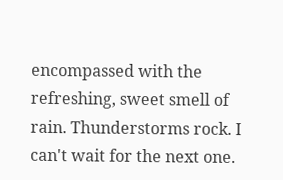encompassed with the refreshing, sweet smell of rain. Thunderstorms rock. I can't wait for the next one.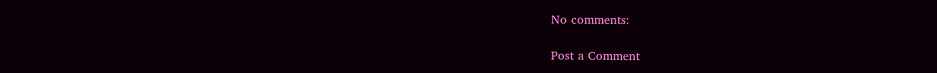No comments:

Post a Comment